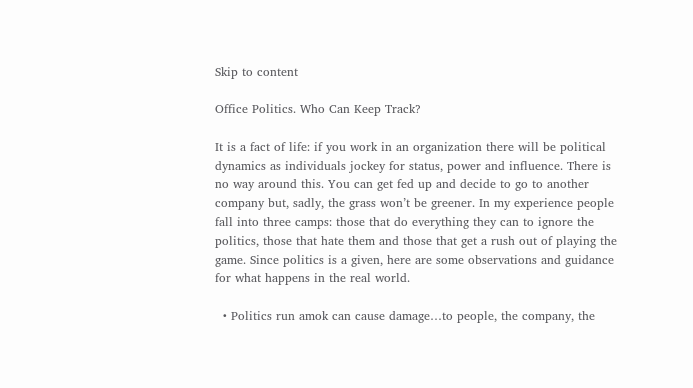Skip to content

Office Politics. Who Can Keep Track?

It is a fact of life: if you work in an organization there will be political dynamics as individuals jockey for status, power and influence. There is no way around this. You can get fed up and decide to go to another company but, sadly, the grass won’t be greener. In my experience people fall into three camps: those that do everything they can to ignore the politics, those that hate them and those that get a rush out of playing the game. Since politics is a given, here are some observations and guidance for what happens in the real world.

  • Politics run amok can cause damage…to people, the company, the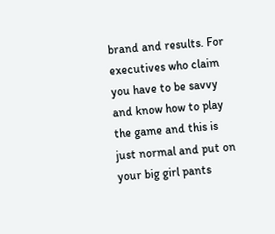brand and results. For executives who claim you have to be savvy and know how to play the game and this is just normal and put on your big girl pants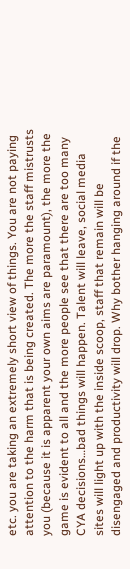etc. you are taking an extremely short view of things. You are not paying attention to the harm that is being created. The more the staff mistrusts you (because it is apparent your own aims are paramount), the more the game is evident to all and the more people see that there are too many CYA decisions…bad things will happen. Talent will leave, social media sites will light up with the inside scoop, staff that remain will be disengaged and productivity will drop. Why bother hanging around if the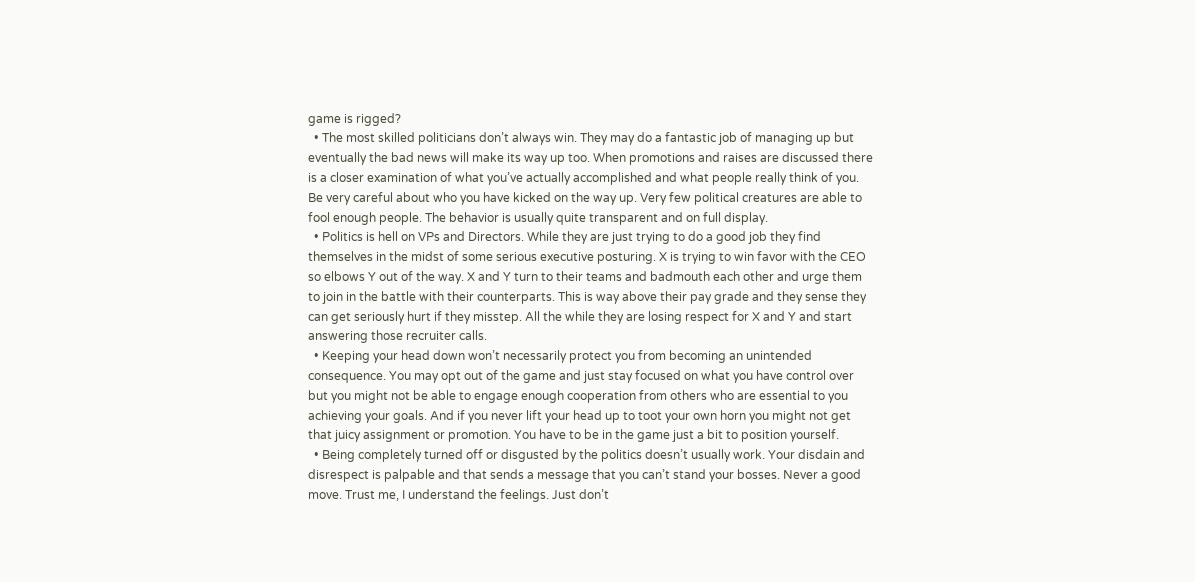game is rigged?
  • The most skilled politicians don’t always win. They may do a fantastic job of managing up but eventually the bad news will make its way up too. When promotions and raises are discussed there is a closer examination of what you’ve actually accomplished and what people really think of you. Be very careful about who you have kicked on the way up. Very few political creatures are able to fool enough people. The behavior is usually quite transparent and on full display.
  • Politics is hell on VPs and Directors. While they are just trying to do a good job they find themselves in the midst of some serious executive posturing. X is trying to win favor with the CEO so elbows Y out of the way. X and Y turn to their teams and badmouth each other and urge them to join in the battle with their counterparts. This is way above their pay grade and they sense they can get seriously hurt if they misstep. All the while they are losing respect for X and Y and start answering those recruiter calls.
  • Keeping your head down won’t necessarily protect you from becoming an unintended consequence. You may opt out of the game and just stay focused on what you have control over but you might not be able to engage enough cooperation from others who are essential to you achieving your goals. And if you never lift your head up to toot your own horn you might not get that juicy assignment or promotion. You have to be in the game just a bit to position yourself.
  • Being completely turned off or disgusted by the politics doesn’t usually work. Your disdain and disrespect is palpable and that sends a message that you can’t stand your bosses. Never a good move. Trust me, I understand the feelings. Just don’t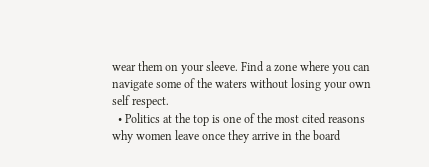wear them on your sleeve. Find a zone where you can navigate some of the waters without losing your own self respect.
  • Politics at the top is one of the most cited reasons why women leave once they arrive in the board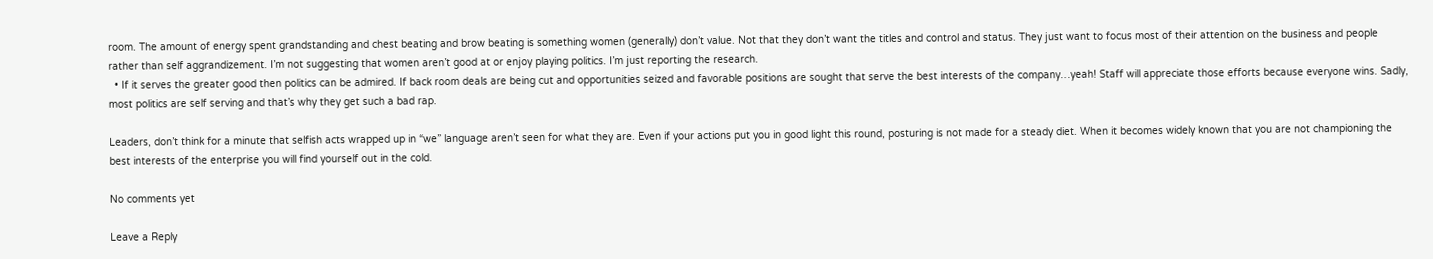room. The amount of energy spent grandstanding and chest beating and brow beating is something women (generally) don’t value. Not that they don’t want the titles and control and status. They just want to focus most of their attention on the business and people rather than self aggrandizement. I’m not suggesting that women aren’t good at or enjoy playing politics. I’m just reporting the research.
  • If it serves the greater good then politics can be admired. If back room deals are being cut and opportunities seized and favorable positions are sought that serve the best interests of the company…yeah! Staff will appreciate those efforts because everyone wins. Sadly, most politics are self serving and that’s why they get such a bad rap.

Leaders, don’t think for a minute that selfish acts wrapped up in “we” language aren’t seen for what they are. Even if your actions put you in good light this round, posturing is not made for a steady diet. When it becomes widely known that you are not championing the best interests of the enterprise you will find yourself out in the cold.

No comments yet

Leave a Reply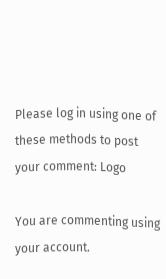Please log in using one of these methods to post your comment: Logo

You are commenting using your account.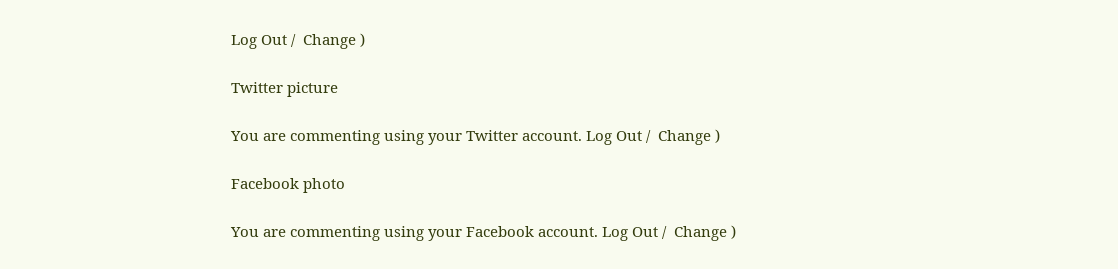Log Out /  Change )

Twitter picture

You are commenting using your Twitter account. Log Out /  Change )

Facebook photo

You are commenting using your Facebook account. Log Out /  Change )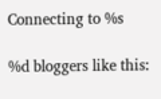Connecting to %s

%d bloggers like this: